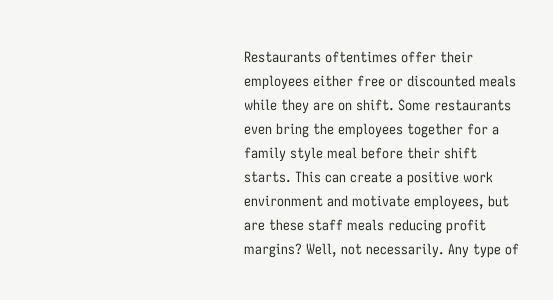Restaurants oftentimes offer their employees either free or discounted meals while they are on shift. Some restaurants even bring the employees together for a family style meal before their shift starts. This can create a positive work environment and motivate employees, but are these staff meals reducing profit margins? Well, not necessarily. Any type of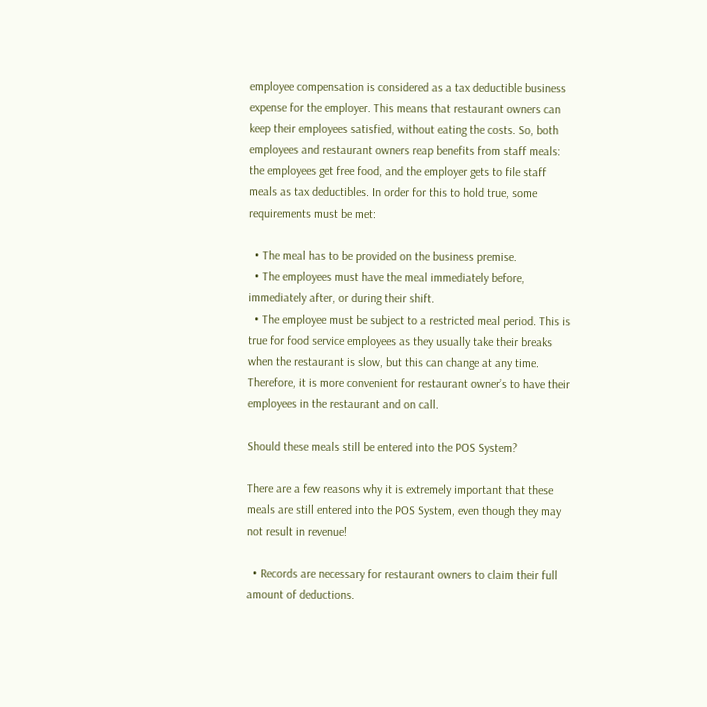employee compensation is considered as a tax deductible business expense for the employer. This means that restaurant owners can keep their employees satisfied, without eating the costs. So, both employees and restaurant owners reap benefits from staff meals: the employees get free food, and the employer gets to file staff meals as tax deductibles. In order for this to hold true, some requirements must be met:

  • The meal has to be provided on the business premise.
  • The employees must have the meal immediately before, immediately after, or during their shift.
  • The employee must be subject to a restricted meal period. This is true for food service employees as they usually take their breaks when the restaurant is slow, but this can change at any time. Therefore, it is more convenient for restaurant owner’s to have their employees in the restaurant and on call.

Should these meals still be entered into the POS System?

There are a few reasons why it is extremely important that these meals are still entered into the POS System, even though they may not result in revenue!

  • Records are necessary for restaurant owners to claim their full amount of deductions.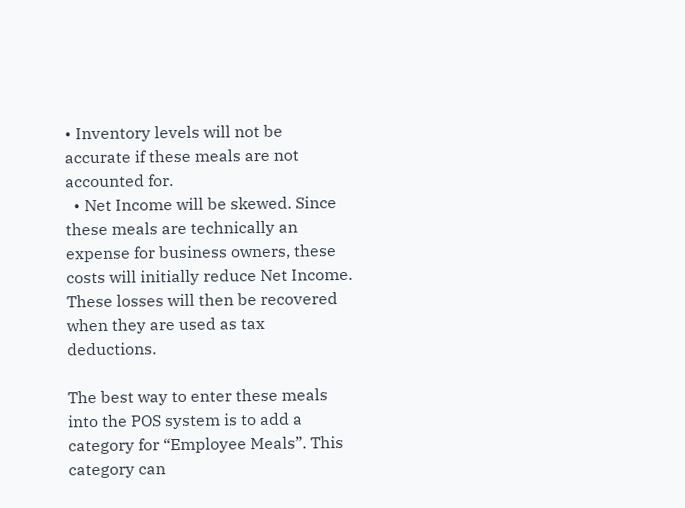• Inventory levels will not be accurate if these meals are not accounted for.
  • Net Income will be skewed. Since these meals are technically an expense for business owners, these costs will initially reduce Net Income. These losses will then be recovered when they are used as tax deductions.

The best way to enter these meals into the POS system is to add a category for “Employee Meals”. This category can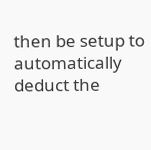then be setup to automatically deduct the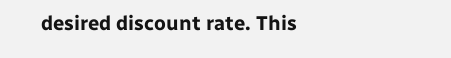desired discount rate. This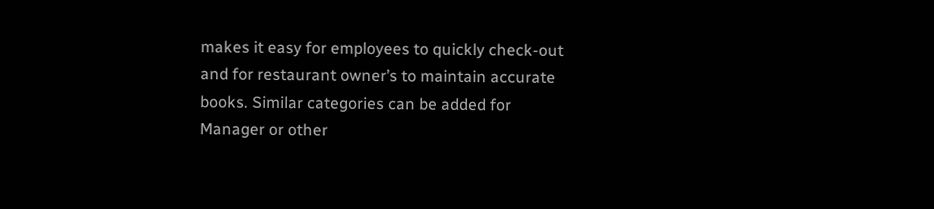makes it easy for employees to quickly check-out and for restaurant owner’s to maintain accurate books. Similar categories can be added for Manager or other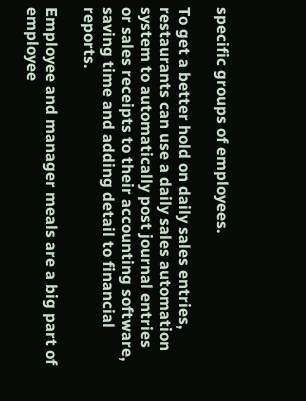specific groups of employees.

To get a better hold on daily sales entries, restaurants can use a daily sales automation system to automatically post journal entries or sales receipts to their accounting software, saving time and adding detail to financial reports.

Employee and manager meals are a big part of employee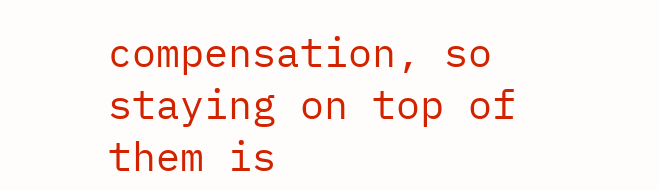compensation, so staying on top of them is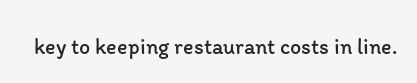key to keeping restaurant costs in line.